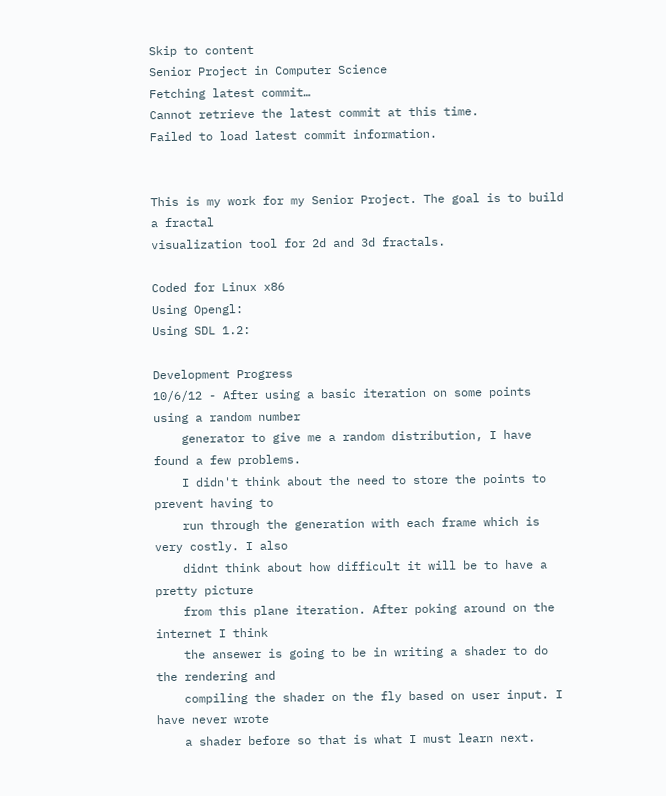Skip to content
Senior Project in Computer Science
Fetching latest commit…
Cannot retrieve the latest commit at this time.
Failed to load latest commit information.


This is my work for my Senior Project. The goal is to build a fractal
visualization tool for 2d and 3d fractals.

Coded for Linux x86
Using Opengl:
Using SDL 1.2:

Development Progress
10/6/12 - After using a basic iteration on some points using a random number
    generator to give me a random distribution, I have found a few problems.
    I didn't think about the need to store the points to prevent having to
    run through the generation with each frame which is very costly. I also
    didnt think about how difficult it will be to have a pretty picture
    from this plane iteration. After poking around on the internet I think
    the ansewer is going to be in writing a shader to do the rendering and
    compiling the shader on the fly based on user input. I have never wrote
    a shader before so that is what I must learn next.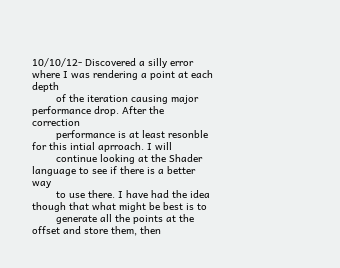10/10/12- Discovered a silly error where I was rendering a point at each depth
        of the iteration causing major performance drop. After the correction
        performance is at least resonble for this intial aprroach. I will
        continue looking at the Shader language to see if there is a better way
        to use there. I have had the idea though that what might be best is to
        generate all the points at the offset and store them, then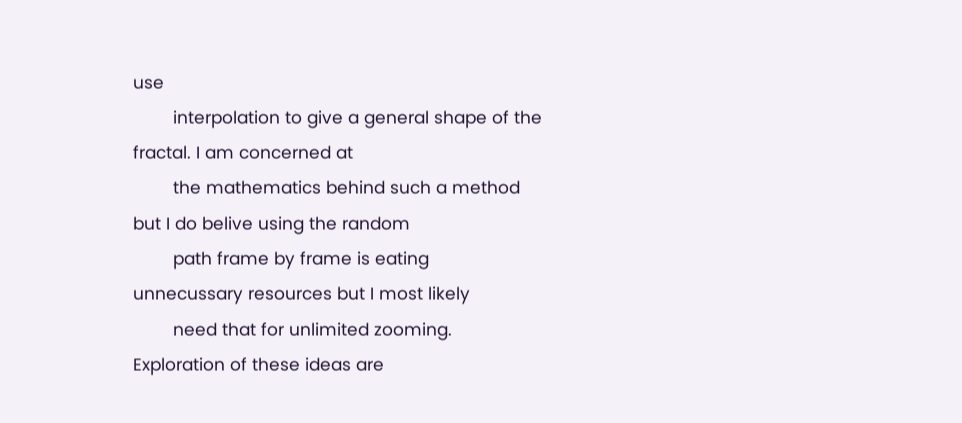use
        interpolation to give a general shape of the fractal. I am concerned at
        the mathematics behind such a method but I do belive using the random
        path frame by frame is eating unnecussary resources but I most likely
        need that for unlimited zooming. Exploration of these ideas are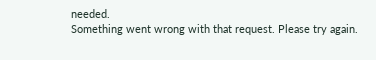needed.
Something went wrong with that request. Please try again.